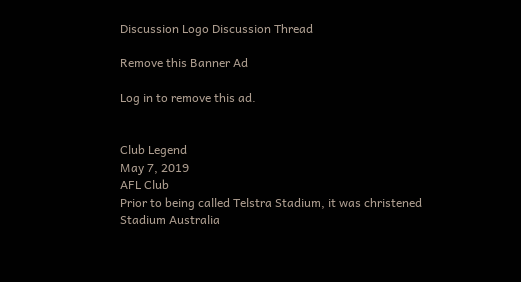Discussion Logo Discussion Thread

Remove this Banner Ad

Log in to remove this ad.


Club Legend
May 7, 2019
AFL Club
Prior to being called Telstra Stadium, it was christened Stadium Australia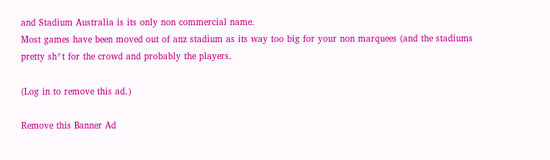and Stadium Australia is its only non commercial name.
Most games have been moved out of anz stadium as its way too big for your non marquees (and the stadiums pretty sh*t for the crowd and probably the players.

(Log in to remove this ad.)

Remove this Banner Ad